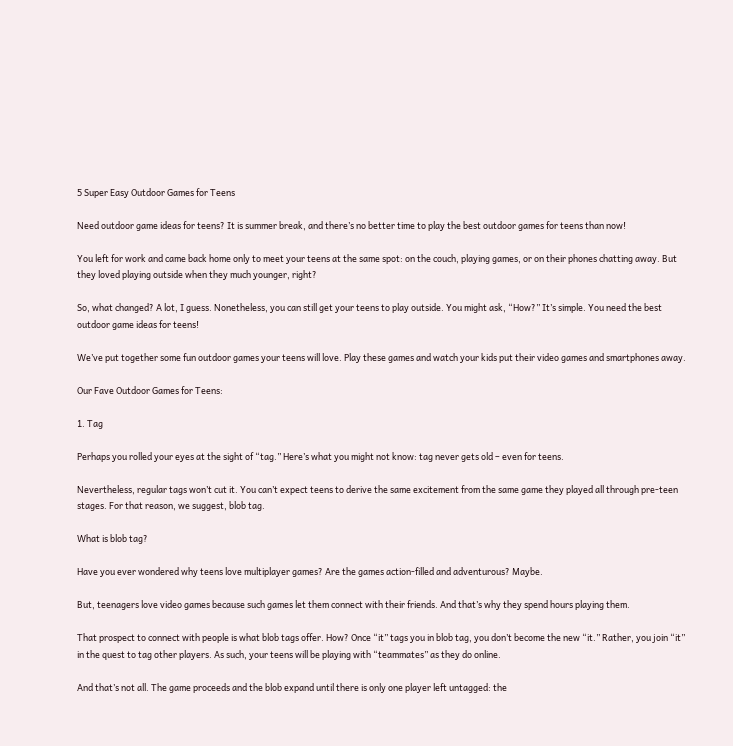5 Super Easy Outdoor Games for Teens

Need outdoor game ideas for teens? It is summer break, and there’s no better time to play the best outdoor games for teens than now!

You left for work and came back home only to meet your teens at the same spot: on the couch, playing games, or on their phones chatting away. But they loved playing outside when they much younger, right?

So, what changed? A lot, I guess. Nonetheless, you can still get your teens to play outside. You might ask, “How?” It’s simple. You need the best outdoor game ideas for teens!

We’ve put together some fun outdoor games your teens will love. Play these games and watch your kids put their video games and smartphones away.

Our Fave Outdoor Games for Teens:

1. Tag

Perhaps you rolled your eyes at the sight of “tag.” Here’s what you might not know: tag never gets old – even for teens.

Nevertheless, regular tags won’t cut it. You can’t expect teens to derive the same excitement from the same game they played all through pre-teen stages. For that reason, we suggest, blob tag.

What is blob tag?

Have you ever wondered why teens love multiplayer games? Are the games action-filled and adventurous? Maybe.

But, teenagers love video games because such games let them connect with their friends. And that’s why they spend hours playing them.

That prospect to connect with people is what blob tags offer. How? Once “it” tags you in blob tag, you don’t become the new “it.” Rather, you join “it” in the quest to tag other players. As such, your teens will be playing with “teammates” as they do online.

And that’s not all. The game proceeds and the blob expand until there is only one player left untagged: the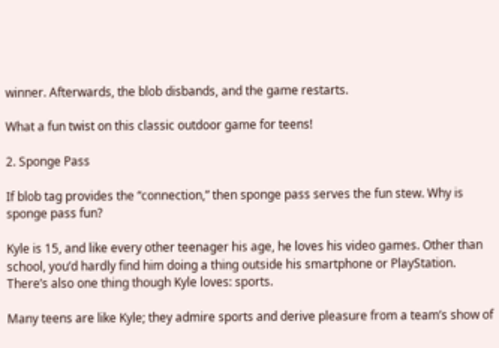winner. Afterwards, the blob disbands, and the game restarts.

What a fun twist on this classic outdoor game for teens!

2. Sponge Pass

If blob tag provides the “connection,” then sponge pass serves the fun stew. Why is sponge pass fun?

Kyle is 15, and like every other teenager his age, he loves his video games. Other than school, you’d hardly find him doing a thing outside his smartphone or PlayStation. There’s also one thing though Kyle loves: sports.

Many teens are like Kyle; they admire sports and derive pleasure from a team’s show of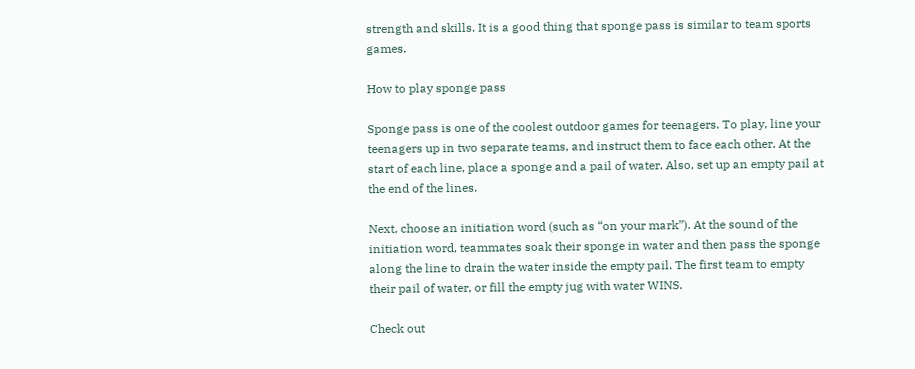strength and skills. It is a good thing that sponge pass is similar to team sports games.

How to play sponge pass

Sponge pass is one of the coolest outdoor games for teenagers. To play, line your teenagers up in two separate teams, and instruct them to face each other. At the start of each line, place a sponge and a pail of water. Also, set up an empty pail at the end of the lines.

Next, choose an initiation word (such as “on your mark”). At the sound of the initiation word, teammates soak their sponge in water and then pass the sponge along the line to drain the water inside the empty pail. The first team to empty their pail of water, or fill the empty jug with water WINS.

Check out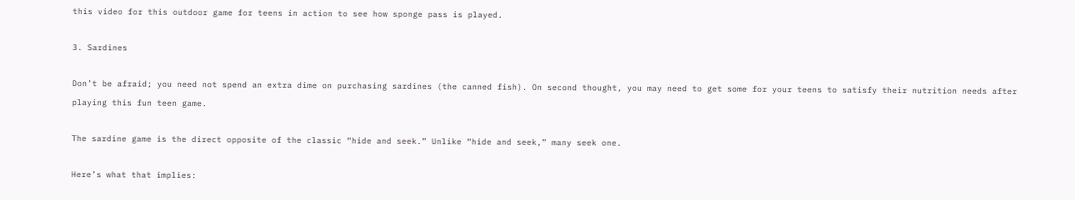this video for this outdoor game for teens in action to see how sponge pass is played.

3. Sardines

Don’t be afraid; you need not spend an extra dime on purchasing sardines (the canned fish). On second thought, you may need to get some for your teens to satisfy their nutrition needs after playing this fun teen game.

The sardine game is the direct opposite of the classic “hide and seek.” Unlike “hide and seek,” many seek one.

Here’s what that implies: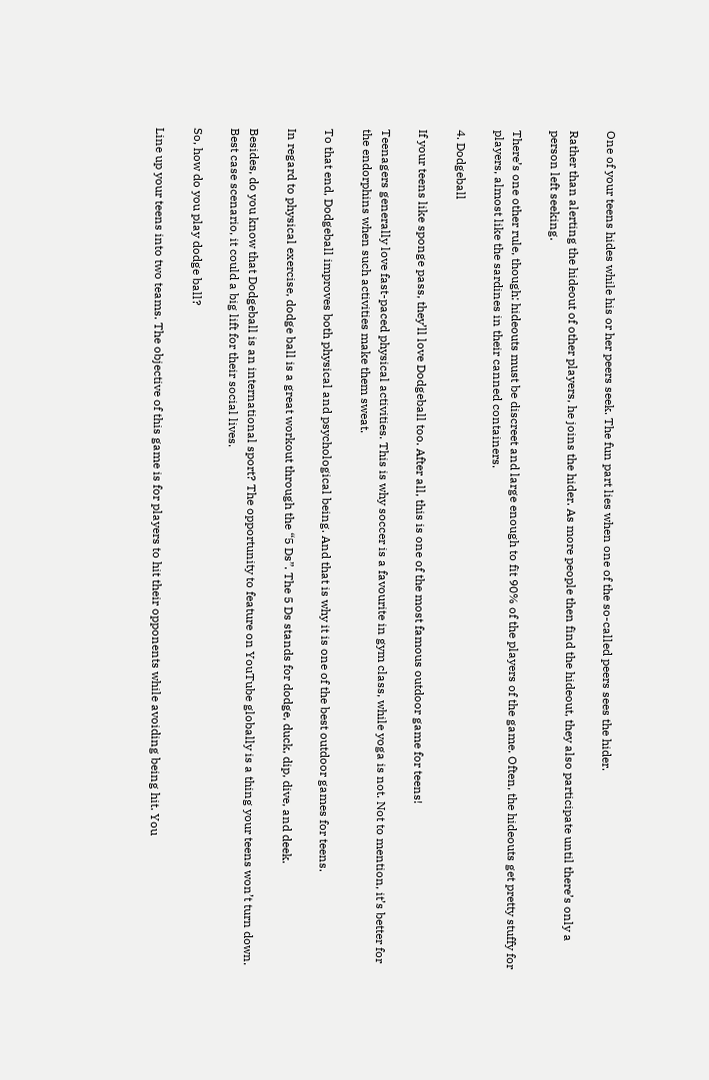One of your teens hides while his or her peers seek. The fun part lies when one of the so-called peers sees the hider.

Rather than alerting the hideout of other players, he joins the hider. As more people then find the hideout, they also participate until there’s only a person left seeking.

There’s one other rule, though: hideouts must be discreet and large enough to fit 90% of the players of the game. Often, the hideouts get pretty stuffy for players, almost like the sardines in their canned containers.

4. Dodgeball

If your teens like sponge pass, they’ll love Dodgeball too. After all, this is one of the most famous outdoor game for teens!

Teenagers generally love fast-paced physical activities. This is why soccer is a favourite in gym class, while yoga is not. Not to mention, it’s better for the endorphins when such activities make them sweat.

To that end, Dodgeball improves both physical and psychological being. And that is why it is one of the best outdoor games for teens.

In regard to physical exercise, dodge ball is a great workout through the “5 Ds”. The 5 Ds stands for dodge, duck, dip, dive, and deek.

Besides, do you know that Dodgeball is an international sport? The opportunity to feature on YouTube globally is a thing your teens won’t turn down. Best case scenario, it could a big lift for their social lives.

So, how do you play dodge ball?

Line up your teens into two teams. The objective of this game is for players to hit their opponents while avoiding being hit. You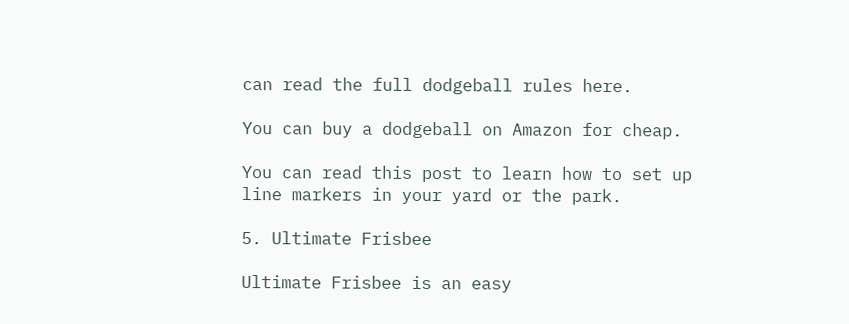can read the full dodgeball rules here.

You can buy a dodgeball on Amazon for cheap.

You can read this post to learn how to set up line markers in your yard or the park.

5. Ultimate Frisbee

Ultimate Frisbee is an easy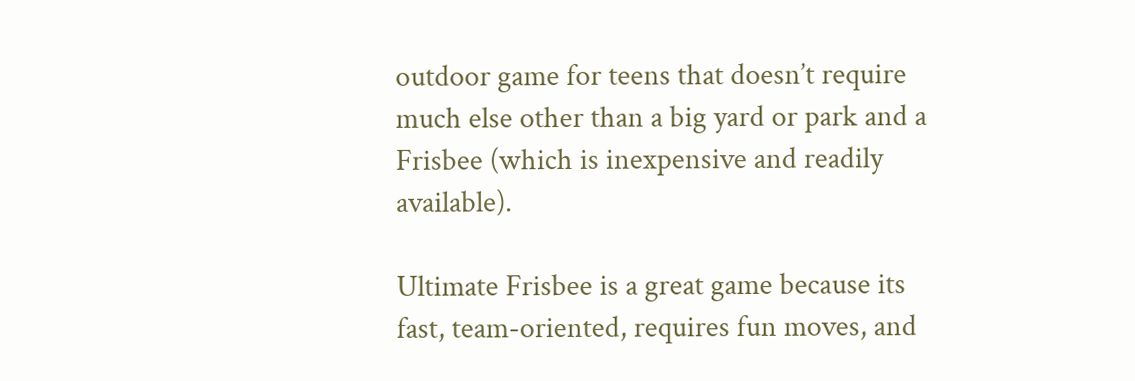outdoor game for teens that doesn’t require much else other than a big yard or park and a Frisbee (which is inexpensive and readily available).

Ultimate Frisbee is a great game because its fast, team-oriented, requires fun moves, and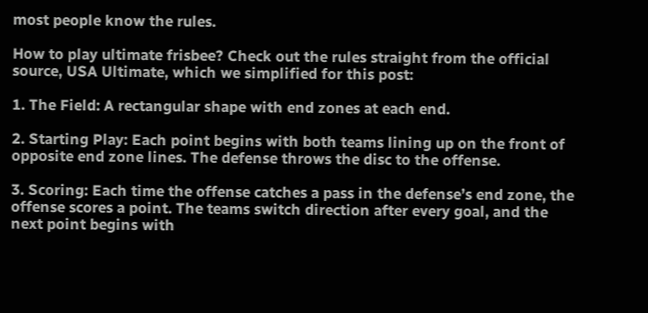most people know the rules.

How to play ultimate frisbee? Check out the rules straight from the official source, USA Ultimate, which we simplified for this post:

1. The Field: A rectangular shape with end zones at each end.

2. Starting Play: Each point begins with both teams lining up on the front of opposite end zone lines. The defense throws the disc to the offense.

3. Scoring: Each time the offense catches a pass in the defense’s end zone, the offense scores a point. The teams switch direction after every goal, and the next point begins with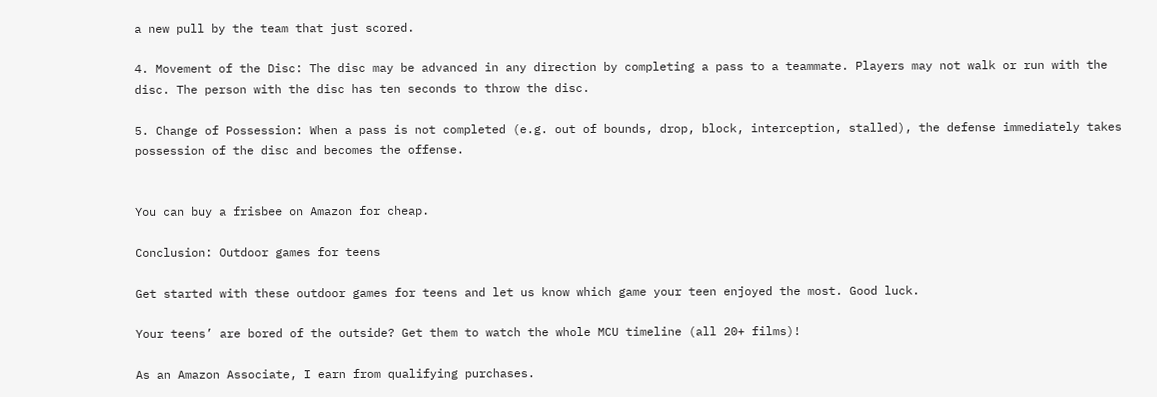a new pull by the team that just scored.

4. Movement of the Disc: The disc may be advanced in any direction by completing a pass to a teammate. Players may not walk or run with the disc. The person with the disc has ten seconds to throw the disc.

5. Change of Possession: When a pass is not completed (e.g. out of bounds, drop, block, interception, stalled), the defense immediately takes possession of the disc and becomes the offense.


You can buy a frisbee on Amazon for cheap.

Conclusion: Outdoor games for teens

Get started with these outdoor games for teens and let us know which game your teen enjoyed the most. Good luck.

Your teens’ are bored of the outside? Get them to watch the whole MCU timeline (all 20+ films)!

As an Amazon Associate, I earn from qualifying purchases.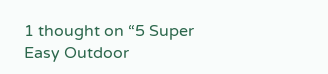1 thought on “5 Super Easy Outdoor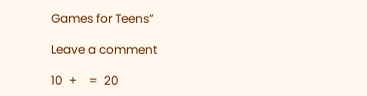Games for Teens”

Leave a comment

10  +    =  20